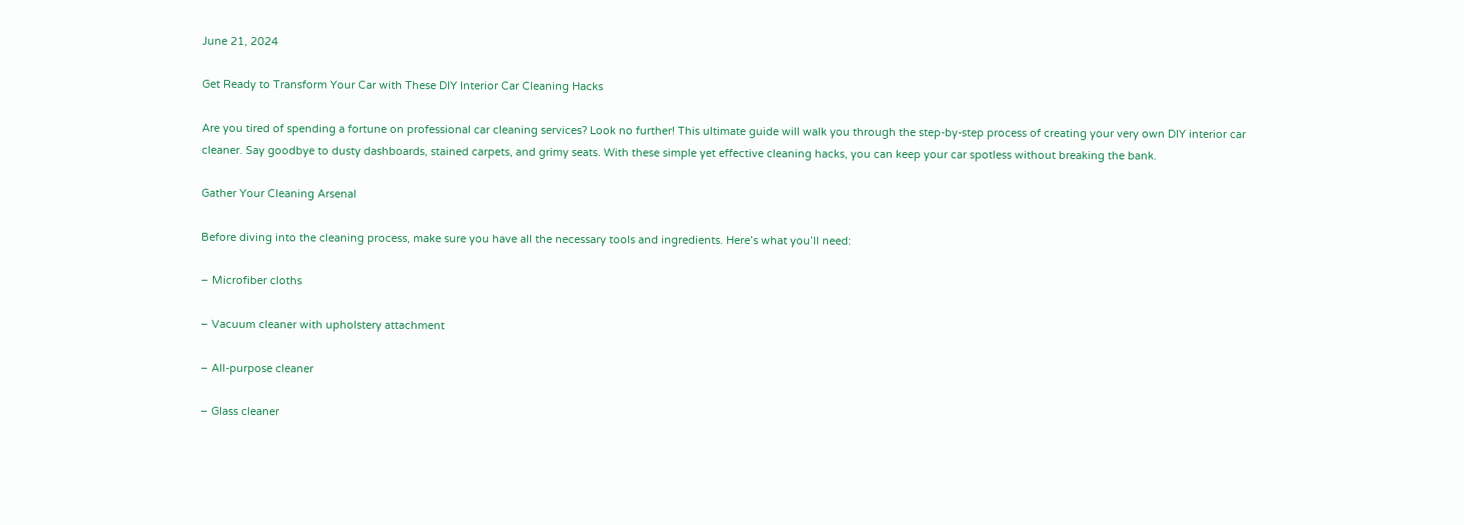June 21, 2024

Get Ready to Transform Your Car with These DIY Interior Car Cleaning Hacks

Are you tired of spending a fortune on professional car cleaning services? Look no further! This ultimate guide will walk you through the step-by-step process of creating your very own DIY interior car cleaner. Say goodbye to dusty dashboards, stained carpets, and grimy seats. With these simple yet effective cleaning hacks, you can keep your car spotless without breaking the bank.

Gather Your Cleaning Arsenal

Before diving into the cleaning process, make sure you have all the necessary tools and ingredients. Here’s what you’ll need:

– Microfiber cloths

– Vacuum cleaner with upholstery attachment

– All-purpose cleaner

– Glass cleaner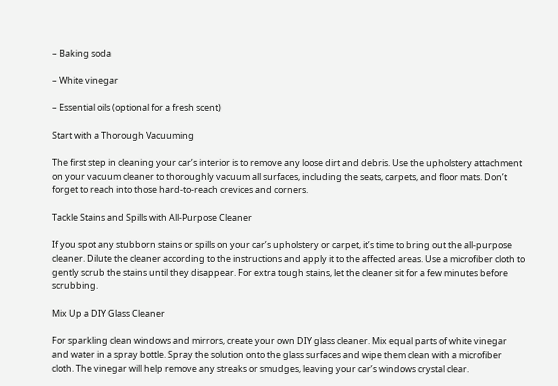– Baking soda

– White vinegar

– Essential oils (optional for a fresh scent)

Start with a Thorough Vacuuming

The first step in cleaning your car’s interior is to remove any loose dirt and debris. Use the upholstery attachment on your vacuum cleaner to thoroughly vacuum all surfaces, including the seats, carpets, and floor mats. Don’t forget to reach into those hard-to-reach crevices and corners.

Tackle Stains and Spills with All-Purpose Cleaner

If you spot any stubborn stains or spills on your car’s upholstery or carpet, it’s time to bring out the all-purpose cleaner. Dilute the cleaner according to the instructions and apply it to the affected areas. Use a microfiber cloth to gently scrub the stains until they disappear. For extra tough stains, let the cleaner sit for a few minutes before scrubbing.

Mix Up a DIY Glass Cleaner

For sparkling clean windows and mirrors, create your own DIY glass cleaner. Mix equal parts of white vinegar and water in a spray bottle. Spray the solution onto the glass surfaces and wipe them clean with a microfiber cloth. The vinegar will help remove any streaks or smudges, leaving your car’s windows crystal clear.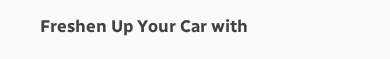Freshen Up Your Car with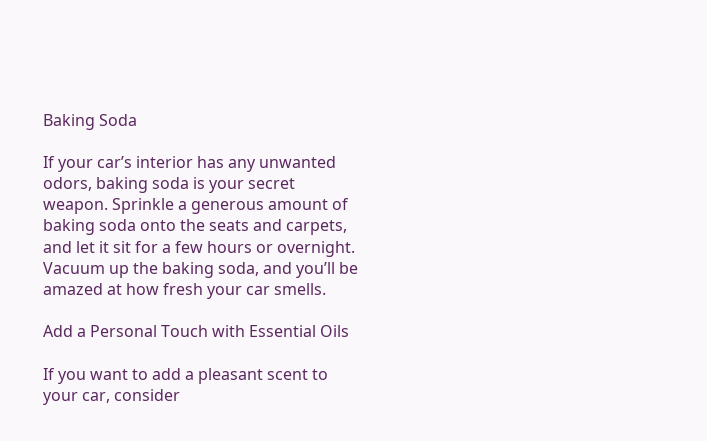Baking Soda

If your car’s interior has any unwanted odors, baking soda is your secret weapon. Sprinkle a generous amount of baking soda onto the seats and carpets, and let it sit for a few hours or overnight. Vacuum up the baking soda, and you’ll be amazed at how fresh your car smells.

Add a Personal Touch with Essential Oils

If you want to add a pleasant scent to your car, consider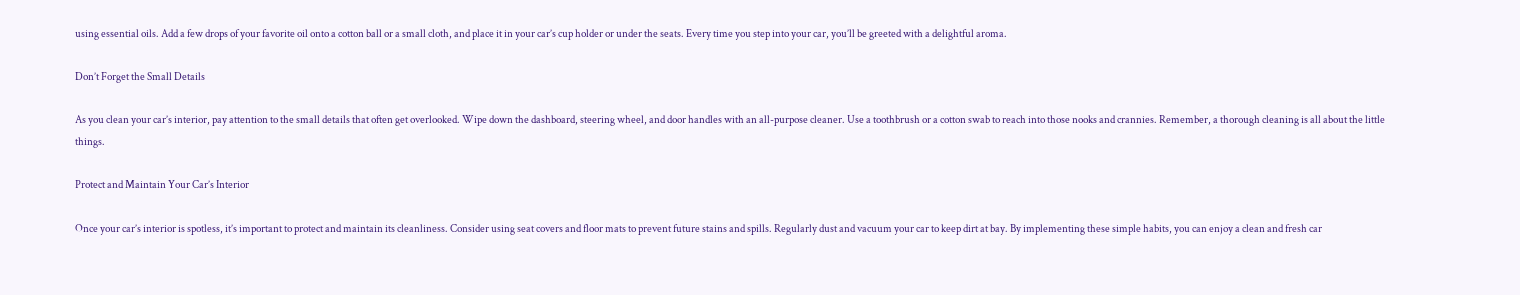using essential oils. Add a few drops of your favorite oil onto a cotton ball or a small cloth, and place it in your car’s cup holder or under the seats. Every time you step into your car, you’ll be greeted with a delightful aroma.

Don’t Forget the Small Details

As you clean your car’s interior, pay attention to the small details that often get overlooked. Wipe down the dashboard, steering wheel, and door handles with an all-purpose cleaner. Use a toothbrush or a cotton swab to reach into those nooks and crannies. Remember, a thorough cleaning is all about the little things.

Protect and Maintain Your Car’s Interior

Once your car’s interior is spotless, it’s important to protect and maintain its cleanliness. Consider using seat covers and floor mats to prevent future stains and spills. Regularly dust and vacuum your car to keep dirt at bay. By implementing these simple habits, you can enjoy a clean and fresh car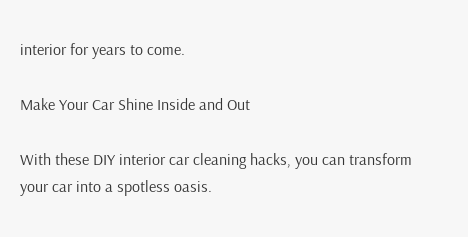interior for years to come.

Make Your Car Shine Inside and Out

With these DIY interior car cleaning hacks, you can transform your car into a spotless oasis.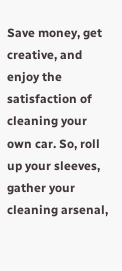Save money, get creative, and enjoy the satisfaction of cleaning your own car. So, roll up your sleeves, gather your cleaning arsenal,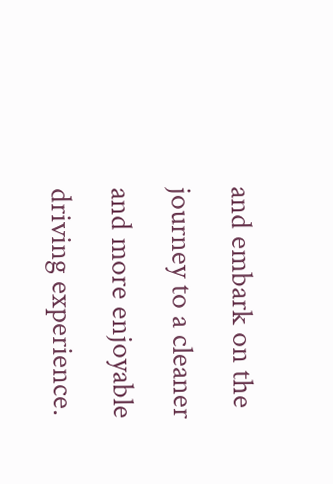and embark on the journey to a cleaner and more enjoyable driving experience.